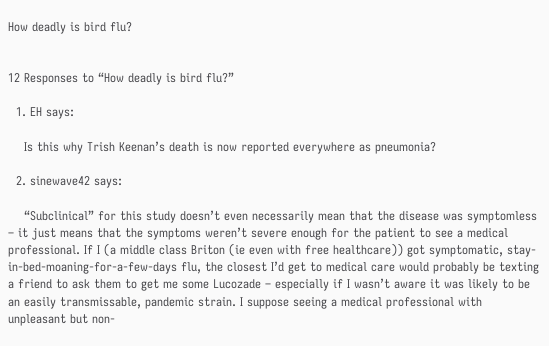How deadly is bird flu?


12 Responses to “How deadly is bird flu?”

  1. EH says:

    Is this why Trish Keenan’s death is now reported everywhere as pneumonia?

  2. sinewave42 says:

    “Subclinical” for this study doesn’t even necessarily mean that the disease was symptomless – it just means that the symptoms weren’t severe enough for the patient to see a medical professional. If I (a middle class Briton (ie even with free healthcare)) got symptomatic, stay-in-bed-moaning-for-a-few-days flu, the closest I’d get to medical care would probably be texting a friend to ask them to get me some Lucozade – especially if I wasn’t aware it was likely to be an easily transmissable, pandemic strain. I suppose seeing a medical professional with unpleasant but non-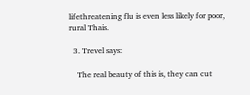lifethreatening flu is even less likely for poor, rural Thais.

  3. Trevel says:

    The real beauty of this is, they can cut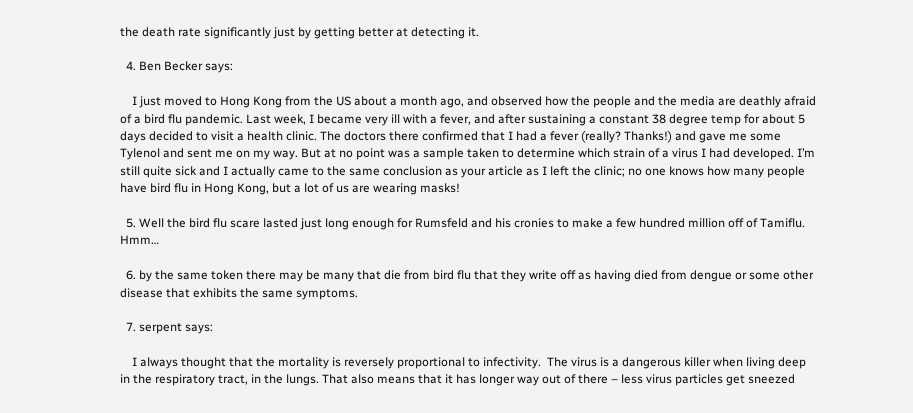the death rate significantly just by getting better at detecting it.

  4. Ben Becker says:

    I just moved to Hong Kong from the US about a month ago, and observed how the people and the media are deathly afraid of a bird flu pandemic. Last week, I became very ill with a fever, and after sustaining a constant 38 degree temp for about 5 days decided to visit a health clinic. The doctors there confirmed that I had a fever (really? Thanks!) and gave me some Tylenol and sent me on my way. But at no point was a sample taken to determine which strain of a virus I had developed. I’m still quite sick and I actually came to the same conclusion as your article as I left the clinic; no one knows how many people have bird flu in Hong Kong, but a lot of us are wearing masks!

  5. Well the bird flu scare lasted just long enough for Rumsfeld and his cronies to make a few hundred million off of Tamiflu. Hmm…

  6. by the same token there may be many that die from bird flu that they write off as having died from dengue or some other disease that exhibits the same symptoms.

  7. serpent says:

    I always thought that the mortality is reversely proportional to infectivity.  The virus is a dangerous killer when living deep in the respiratory tract, in the lungs. That also means that it has longer way out of there – less virus particles get sneezed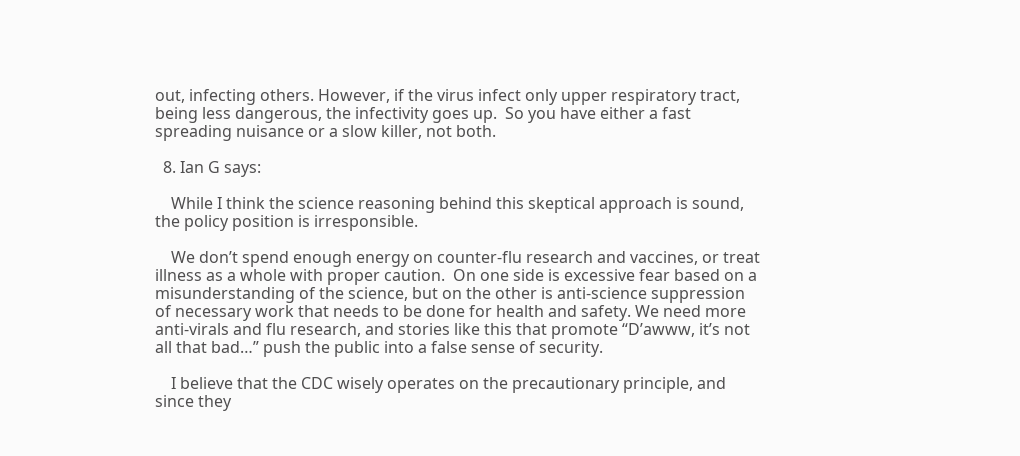out, infecting others. However, if the virus infect only upper respiratory tract, being less dangerous, the infectivity goes up.  So you have either a fast spreading nuisance or a slow killer, not both.

  8. Ian G says:

    While I think the science reasoning behind this skeptical approach is sound, the policy position is irresponsible.

    We don’t spend enough energy on counter-flu research and vaccines, or treat illness as a whole with proper caution.  On one side is excessive fear based on a misunderstanding of the science, but on the other is anti-science suppression of necessary work that needs to be done for health and safety. We need more anti-virals and flu research, and stories like this that promote “D’awww, it’s not all that bad…” push the public into a false sense of security.

    I believe that the CDC wisely operates on the precautionary principle, and since they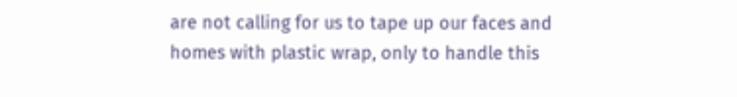are not calling for us to tape up our faces and homes with plastic wrap, only to handle this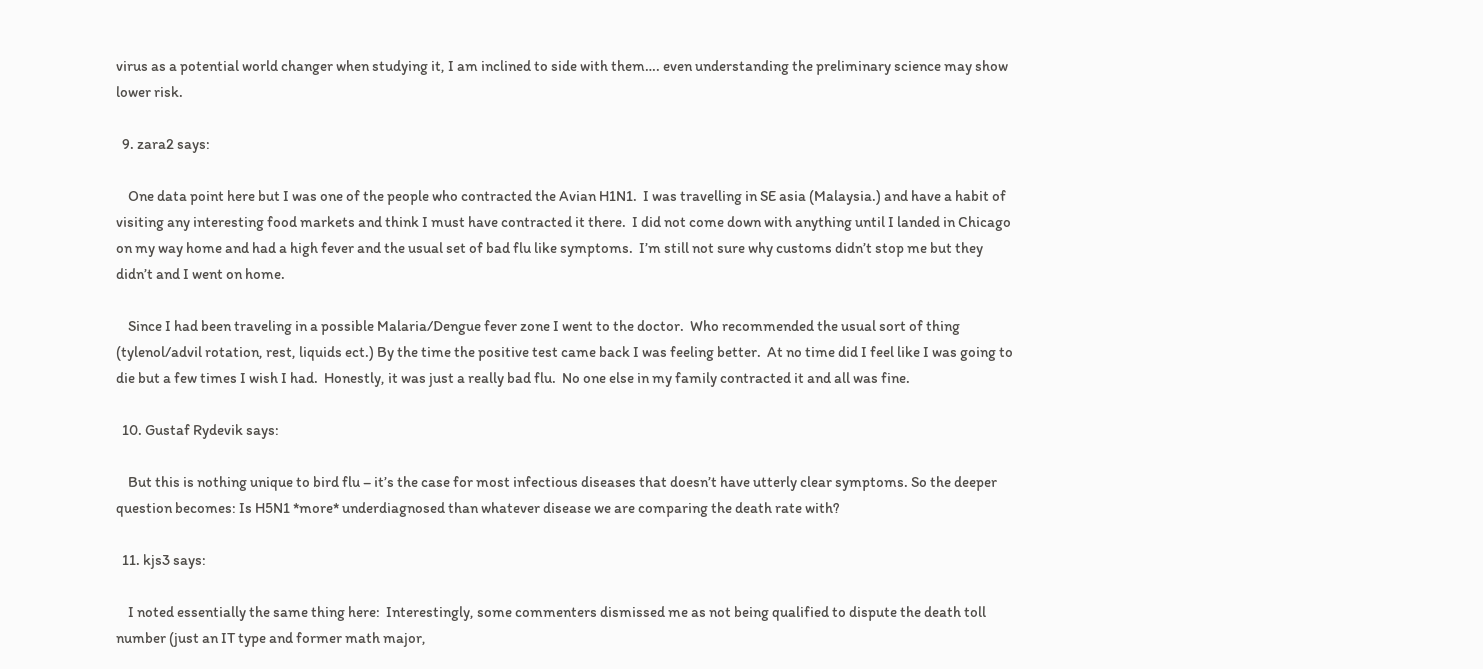virus as a potential world changer when studying it, I am inclined to side with them…. even understanding the preliminary science may show lower risk.

  9. zara2 says:

    One data point here but I was one of the people who contracted the Avian H1N1.  I was travelling in SE asia (Malaysia.) and have a habit of visiting any interesting food markets and think I must have contracted it there.  I did not come down with anything until I landed in Chicago on my way home and had a high fever and the usual set of bad flu like symptoms.  I’m still not sure why customs didn’t stop me but they didn’t and I went on home.

    Since I had been traveling in a possible Malaria/Dengue fever zone I went to the doctor.  Who recommended the usual sort of thing (tylenol/advil rotation, rest, liquids ect.) By the time the positive test came back I was feeling better.  At no time did I feel like I was going to die but a few times I wish I had.  Honestly, it was just a really bad flu.  No one else in my family contracted it and all was fine.

  10. Gustaf Rydevik says:

    But this is nothing unique to bird flu – it’s the case for most infectious diseases that doesn’t have utterly clear symptoms. So the deeper question becomes: Is H5N1 *more* underdiagnosed than whatever disease we are comparing the death rate with?

  11. kjs3 says:

    I noted essentially the same thing here:  Interestingly, some commenters dismissed me as not being qualified to dispute the death toll number (just an IT type and former math major,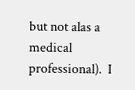but not alas a medical professional).  I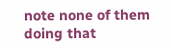note none of them doing that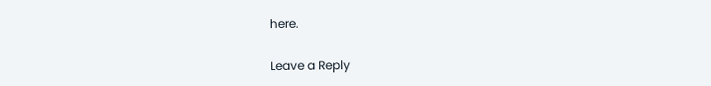here.

Leave a Reply